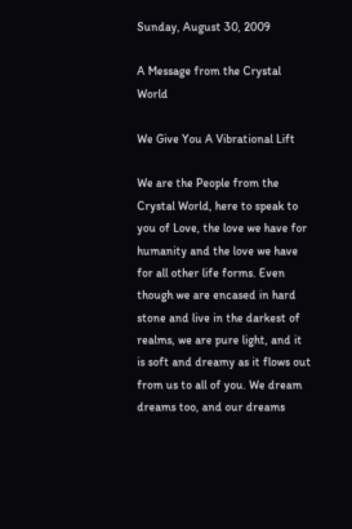Sunday, August 30, 2009

A Message from the Crystal World

We Give You A Vibrational Lift

We are the People from the Crystal World, here to speak to you of Love, the love we have for humanity and the love we have for all other life forms. Even though we are encased in hard stone and live in the darkest of realms, we are pure light, and it is soft and dreamy as it flows out from us to all of you. We dream dreams too, and our dreams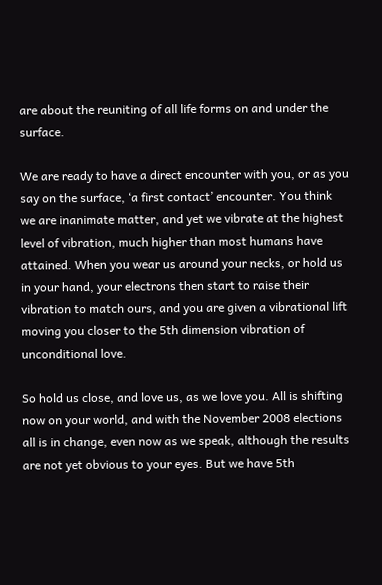are about the reuniting of all life forms on and under the surface.

We are ready to have a direct encounter with you, or as you say on the surface, ‘a first contact’ encounter. You think we are inanimate matter, and yet we vibrate at the highest level of vibration, much higher than most humans have attained. When you wear us around your necks, or hold us in your hand, your electrons then start to raise their vibration to match ours, and you are given a vibrational lift moving you closer to the 5th dimension vibration of unconditional love.

So hold us close, and love us, as we love you. All is shifting now on your world, and with the November 2008 elections all is in change, even now as we speak, although the results are not yet obvious to your eyes. But we have 5th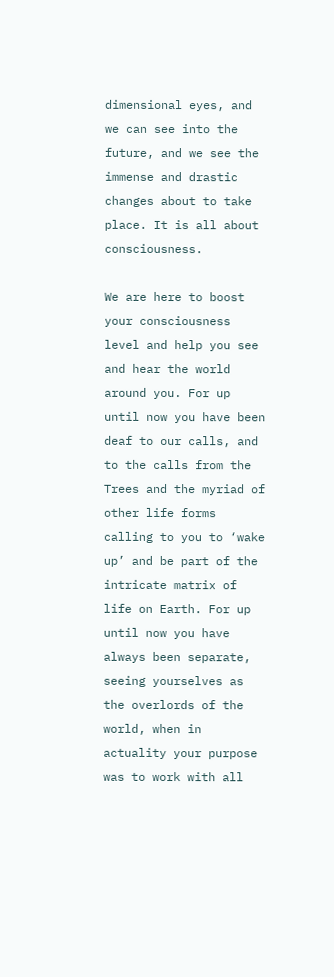dimensional eyes, and we can see into the future, and we see the immense and drastic changes about to take place. It is all about consciousness.

We are here to boost your consciousness level and help you see and hear the world around you. For up until now you have been deaf to our calls, and to the calls from the Trees and the myriad of other life forms calling to you to ‘wake up’ and be part of the intricate matrix of life on Earth. For up until now you have always been separate, seeing yourselves as the overlords of the world, when in actuality your purpose was to work with all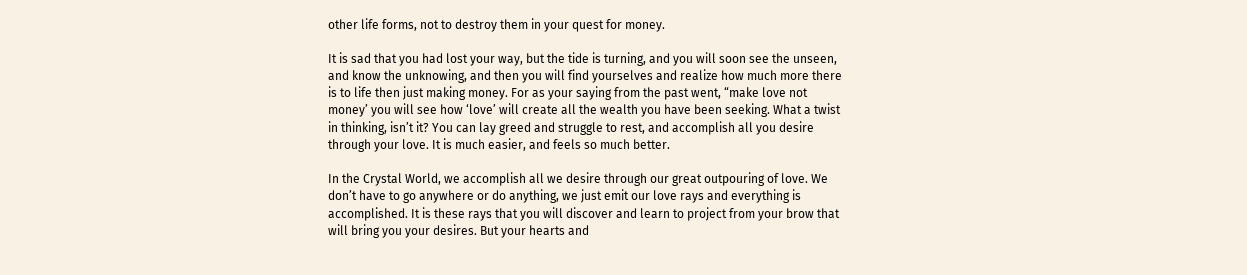other life forms, not to destroy them in your quest for money.

It is sad that you had lost your way, but the tide is turning, and you will soon see the unseen, and know the unknowing, and then you will find yourselves and realize how much more there is to life then just making money. For as your saying from the past went, “make love not money’ you will see how ‘love’ will create all the wealth you have been seeking. What a twist in thinking, isn’t it? You can lay greed and struggle to rest, and accomplish all you desire through your love. It is much easier, and feels so much better.

In the Crystal World, we accomplish all we desire through our great outpouring of love. We don’t have to go anywhere or do anything, we just emit our love rays and everything is accomplished. It is these rays that you will discover and learn to project from your brow that will bring you your desires. But your hearts and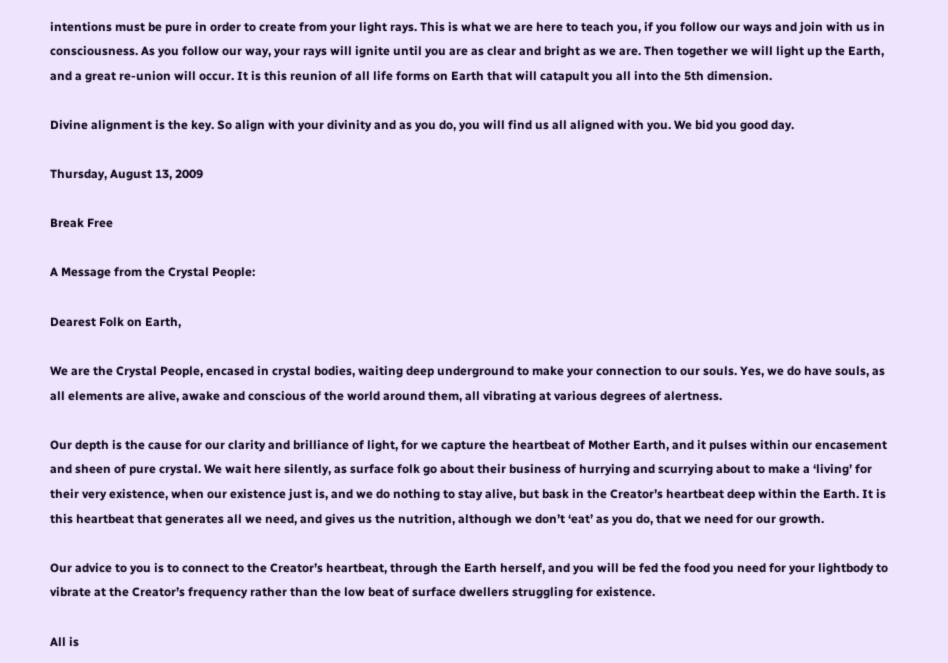intentions must be pure in order to create from your light rays. This is what we are here to teach you, if you follow our ways and join with us in consciousness. As you follow our way, your rays will ignite until you are as clear and bright as we are. Then together we will light up the Earth, and a great re-union will occur. It is this reunion of all life forms on Earth that will catapult you all into the 5th dimension.

Divine alignment is the key. So align with your divinity and as you do, you will find us all aligned with you. We bid you good day.

Thursday, August 13, 2009

Break Free

A Message from the Crystal People:

Dearest Folk on Earth,

We are the Crystal People, encased in crystal bodies, waiting deep underground to make your connection to our souls. Yes, we do have souls, as all elements are alive, awake and conscious of the world around them, all vibrating at various degrees of alertness.

Our depth is the cause for our clarity and brilliance of light, for we capture the heartbeat of Mother Earth, and it pulses within our encasement and sheen of pure crystal. We wait here silently, as surface folk go about their business of hurrying and scurrying about to make a ‘living’ for their very existence, when our existence just is, and we do nothing to stay alive, but bask in the Creator’s heartbeat deep within the Earth. It is this heartbeat that generates all we need, and gives us the nutrition, although we don’t ‘eat’ as you do, that we need for our growth.

Our advice to you is to connect to the Creator’s heartbeat, through the Earth herself, and you will be fed the food you need for your lightbody to vibrate at the Creator’s frequency rather than the low beat of surface dwellers struggling for existence.

All is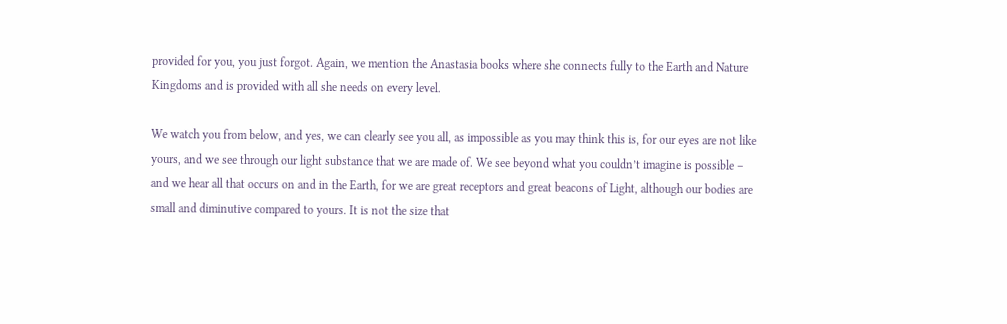provided for you, you just forgot. Again, we mention the Anastasia books where she connects fully to the Earth and Nature Kingdoms and is provided with all she needs on every level.

We watch you from below, and yes, we can clearly see you all, as impossible as you may think this is, for our eyes are not like yours, and we see through our light substance that we are made of. We see beyond what you couldn’t imagine is possible – and we hear all that occurs on and in the Earth, for we are great receptors and great beacons of Light, although our bodies are small and diminutive compared to yours. It is not the size that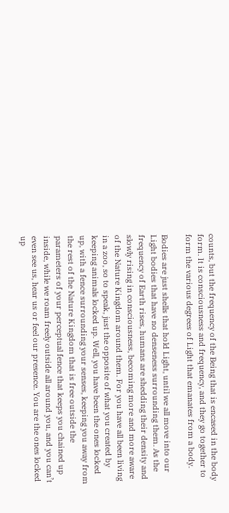counts, but the frequency of the Being that is encased in the body form. It is consciousness and frequency, and they go together to form the various degrees of Light that emanates from a body.

Bodies are just shells that hold Light, until we all move into our Light bodies that have no denseness surrounding them. As the frequency of Earth rises, humans are shedding their density and slowly rising in consciousness, becoming more and more aware of the Nature Kingdom around them. For you have all been living in a zoo, so to speak, just the opposite of what you created by keeping animals locked up. Well, you have been the ones locked up, with a fence surrounding your senses, keeping you away from the rest of the Nature Kingdom that is free outside the parameters of your perceptual fence that keeps you chained up inside, while we roam freely outside all around you, and you can’t even see us, hear us or feel our presence. You are the ones locked up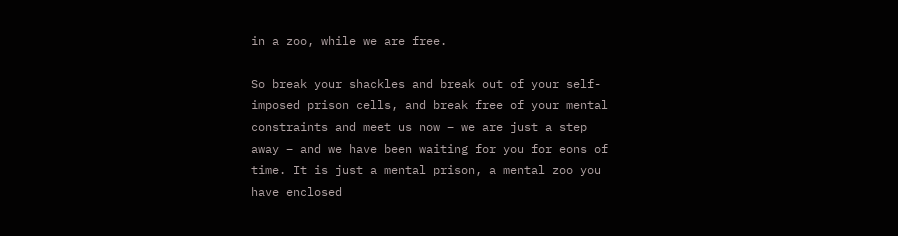in a zoo, while we are free.

So break your shackles and break out of your self-imposed prison cells, and break free of your mental constraints and meet us now – we are just a step away – and we have been waiting for you for eons of time. It is just a mental prison, a mental zoo you have enclosed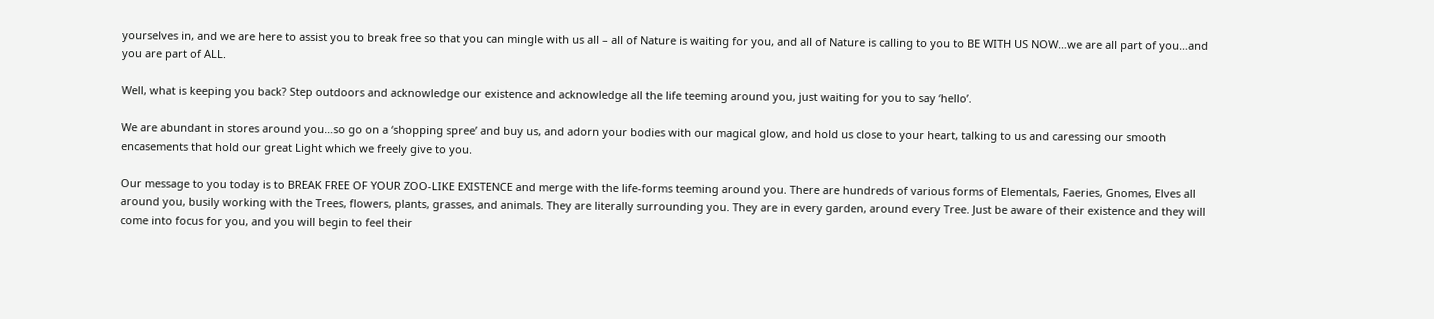yourselves in, and we are here to assist you to break free so that you can mingle with us all – all of Nature is waiting for you, and all of Nature is calling to you to BE WITH US NOW…we are all part of you…and you are part of ALL.

Well, what is keeping you back? Step outdoors and acknowledge our existence and acknowledge all the life teeming around you, just waiting for you to say ‘hello’.

We are abundant in stores around you…so go on a ‘shopping spree’ and buy us, and adorn your bodies with our magical glow, and hold us close to your heart, talking to us and caressing our smooth encasements that hold our great Light which we freely give to you.

Our message to you today is to BREAK FREE OF YOUR ZOO-LIKE EXISTENCE and merge with the life-forms teeming around you. There are hundreds of various forms of Elementals, Faeries, Gnomes, Elves all around you, busily working with the Trees, flowers, plants, grasses, and animals. They are literally surrounding you. They are in every garden, around every Tree. Just be aware of their existence and they will come into focus for you, and you will begin to feel their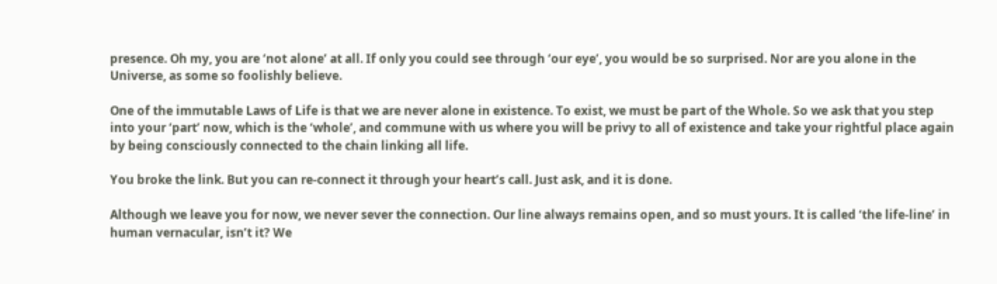presence. Oh my, you are ‘not alone’ at all. If only you could see through ‘our eye’, you would be so surprised. Nor are you alone in the Universe, as some so foolishly believe.

One of the immutable Laws of Life is that we are never alone in existence. To exist, we must be part of the Whole. So we ask that you step into your ‘part’ now, which is the ‘whole’, and commune with us where you will be privy to all of existence and take your rightful place again by being consciously connected to the chain linking all life.

You broke the link. But you can re-connect it through your heart’s call. Just ask, and it is done.

Although we leave you for now, we never sever the connection. Our line always remains open, and so must yours. It is called ‘the life-line’ in human vernacular, isn’t it? We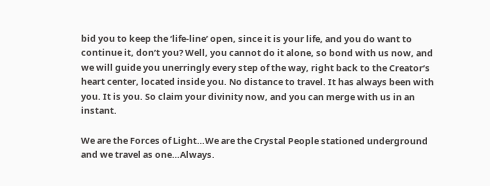bid you to keep the ‘life-line’ open, since it is your life, and you do want to continue it, don’t you? Well, you cannot do it alone, so bond with us now, and we will guide you unerringly every step of the way, right back to the Creator’s heart center, located inside you. No distance to travel. It has always been with you. It is you. So claim your divinity now, and you can merge with us in an instant.

We are the Forces of Light…We are the Crystal People stationed underground and we travel as one…Always.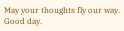May your thoughts fly our way. Good day.